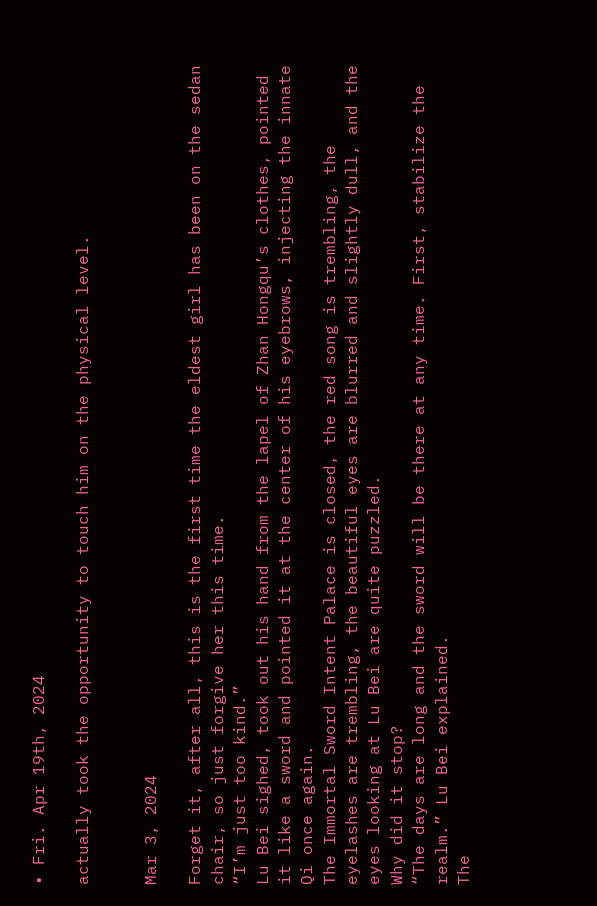• Fri. Apr 19th, 2024

actually took the opportunity to touch him on the physical level.


Mar 3, 2024

Forget it, after all, this is the first time the eldest girl has been on the sedan chair, so just forgive her this time.
“I’m just too kind.”
Lu Bei sighed, took out his hand from the lapel of Zhan Hongqu’s clothes, pointed it like a sword and pointed it at the center of his eyebrows, injecting the innate Qi once again.
The Immortal Sword Intent Palace is closed, the red song is trembling, the eyelashes are trembling, the beautiful eyes are blurred and slightly dull, and the eyes looking at Lu Bei are quite puzzled.
Why did it stop?
“The days are long and the sword will be there at any time. First, stabilize the realm.” Lu Bei explained.
The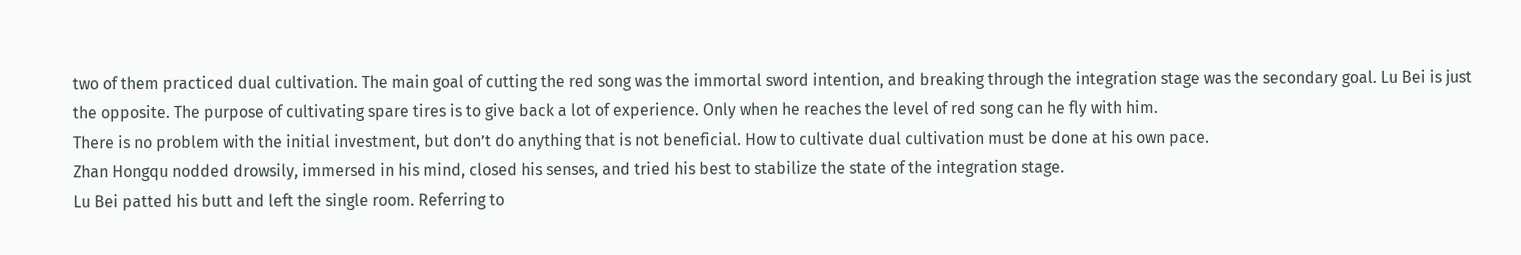two of them practiced dual cultivation. The main goal of cutting the red song was the immortal sword intention, and breaking through the integration stage was the secondary goal. Lu Bei is just the opposite. The purpose of cultivating spare tires is to give back a lot of experience. Only when he reaches the level of red song can he fly with him.
There is no problem with the initial investment, but don’t do anything that is not beneficial. How to cultivate dual cultivation must be done at his own pace.
Zhan Hongqu nodded drowsily, immersed in his mind, closed his senses, and tried his best to stabilize the state of the integration stage.
Lu Bei patted his butt and left the single room. Referring to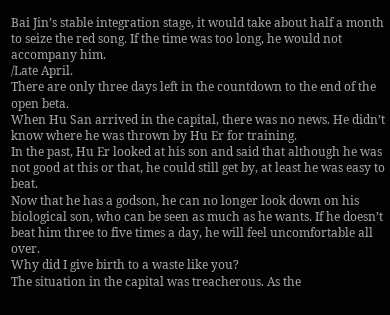Bai Jin’s stable integration stage, it would take about half a month to seize the red song. If the time was too long, he would not accompany him.
/Late April.
There are only three days left in the countdown to the end of the open beta.
When Hu San arrived in the capital, there was no news. He didn’t know where he was thrown by Hu Er for training.
In the past, Hu Er looked at his son and said that although he was not good at this or that, he could still get by, at least he was easy to beat.
Now that he has a godson, he can no longer look down on his biological son, who can be seen as much as he wants. If he doesn’t beat him three to five times a day, he will feel uncomfortable all over.
Why did I give birth to a waste like you?
The situation in the capital was treacherous. As the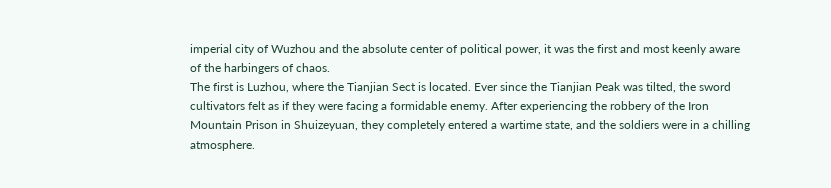imperial city of Wuzhou and the absolute center of political power, it was the first and most keenly aware of the harbingers of chaos.
The first is Luzhou, where the Tianjian Sect is located. Ever since the Tianjian Peak was tilted, the sword cultivators felt as if they were facing a formidable enemy. After experiencing the robbery of the Iron Mountain Prison in Shuizeyuan, they completely entered a wartime state, and the soldiers were in a chilling atmosphere.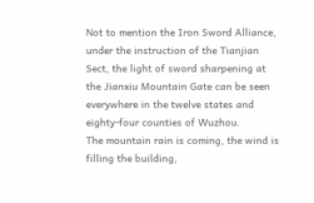Not to mention the Iron Sword Alliance, under the instruction of the Tianjian Sect, the light of sword sharpening at the Jianxiu Mountain Gate can be seen everywhere in the twelve states and eighty-four counties of Wuzhou.
The mountain rain is coming, the wind is filling the building,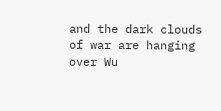and the dark clouds of war are hanging over Wu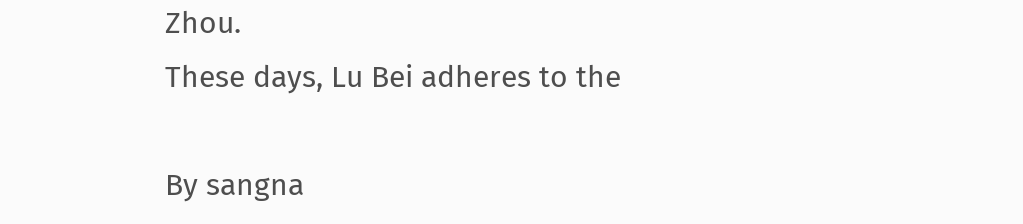Zhou.
These days, Lu Bei adheres to the

By sangna